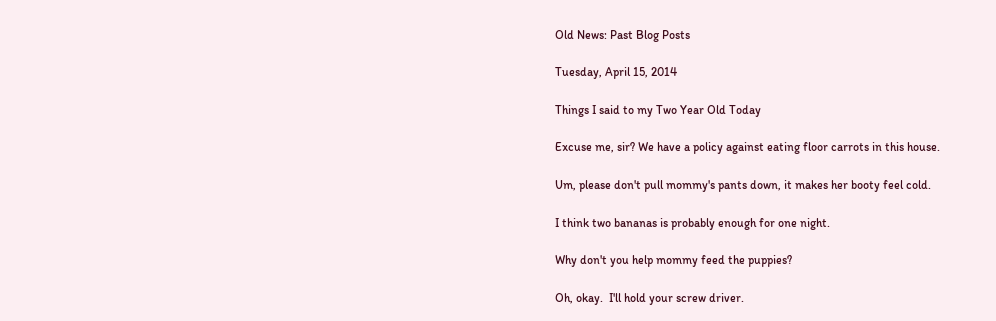Old News: Past Blog Posts

Tuesday, April 15, 2014

Things I said to my Two Year Old Today

Excuse me, sir? We have a policy against eating floor carrots in this house.

Um, please don't pull mommy's pants down, it makes her booty feel cold.

I think two bananas is probably enough for one night.

Why don't you help mommy feed the puppies?

Oh, okay.  I'll hold your screw driver.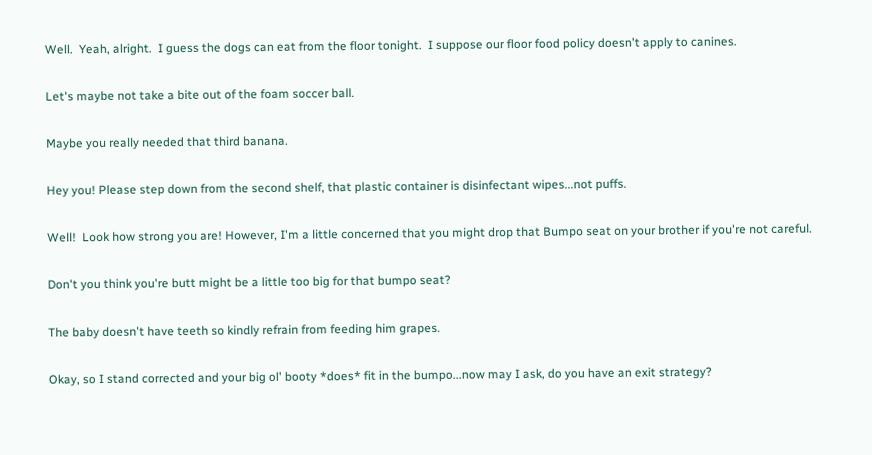Well.  Yeah, alright.  I guess the dogs can eat from the floor tonight.  I suppose our floor food policy doesn't apply to canines.

Let's maybe not take a bite out of the foam soccer ball.

Maybe you really needed that third banana.

Hey you! Please step down from the second shelf, that plastic container is disinfectant wipes...not puffs.

Well!  Look how strong you are! However, I'm a little concerned that you might drop that Bumpo seat on your brother if you're not careful.

Don't you think you're butt might be a little too big for that bumpo seat?

The baby doesn't have teeth so kindly refrain from feeding him grapes.

Okay, so I stand corrected and your big ol' booty *does* fit in the bumpo...now may I ask, do you have an exit strategy?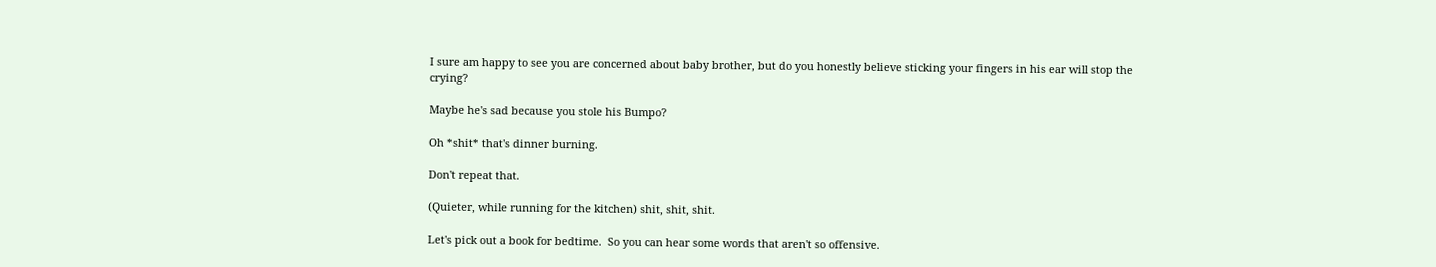I sure am happy to see you are concerned about baby brother, but do you honestly believe sticking your fingers in his ear will stop the crying?

Maybe he's sad because you stole his Bumpo?

Oh *shit* that's dinner burning.

Don't repeat that.

(Quieter, while running for the kitchen) shit, shit, shit.

Let's pick out a book for bedtime.  So you can hear some words that aren't so offensive.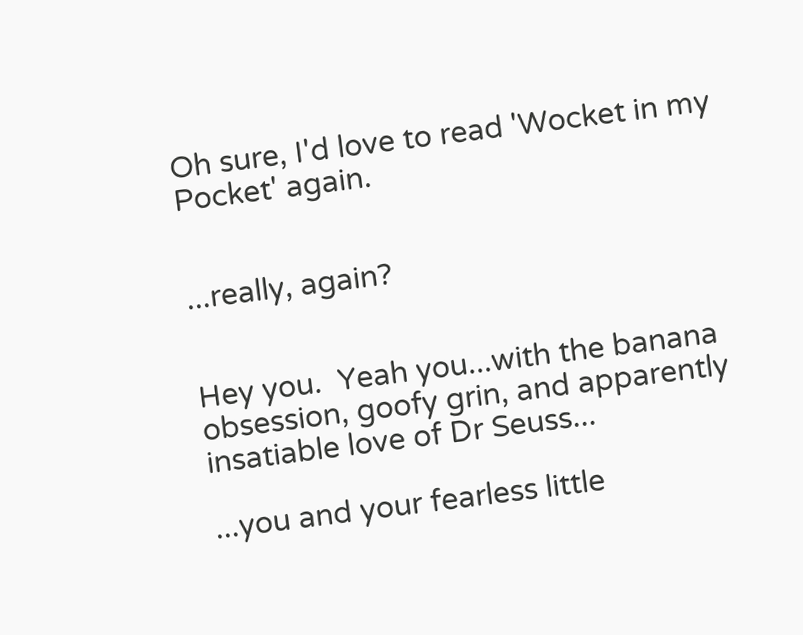Oh sure, I'd love to read 'Wocket in my Pocket' again.


...really, again?


Hey you.  Yeah you...with the banana obsession, goofy grin, and apparently insatiable love of Dr Seuss...

...you and your fearless little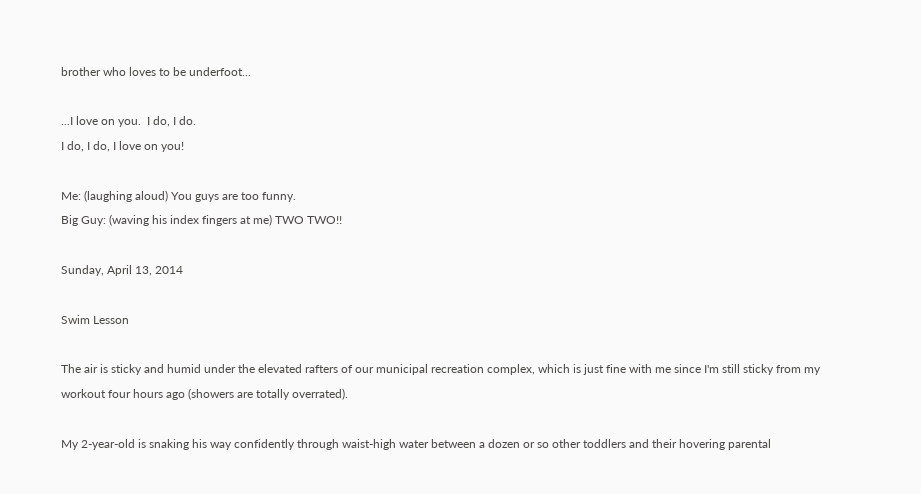brother who loves to be underfoot...

...I love on you.  I do, I do.
I do, I do, I love on you!

Me: (laughing aloud) You guys are too funny.
Big Guy: (waving his index fingers at me) TWO TWO!!

Sunday, April 13, 2014

Swim Lesson

The air is sticky and humid under the elevated rafters of our municipal recreation complex, which is just fine with me since I'm still sticky from my workout four hours ago (showers are totally overrated).

My 2-year-old is snaking his way confidently through waist-high water between a dozen or so other toddlers and their hovering parental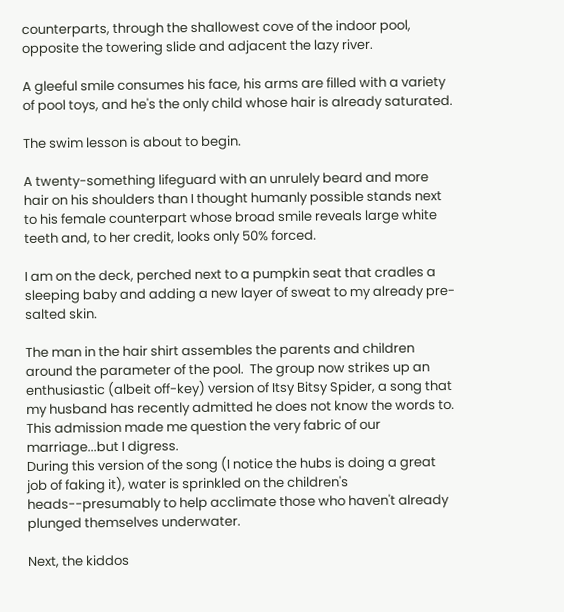counterparts, through the shallowest cove of the indoor pool, opposite the towering slide and adjacent the lazy river.

A gleeful smile consumes his face, his arms are filled with a variety of pool toys, and he's the only child whose hair is already saturated.

The swim lesson is about to begin.

A twenty-something lifeguard with an unrulely beard and more hair on his shoulders than I thought humanly possible stands next to his female counterpart whose broad smile reveals large white teeth and, to her credit, looks only 50% forced.

I am on the deck, perched next to a pumpkin seat that cradles a sleeping baby and adding a new layer of sweat to my already pre-salted skin.

The man in the hair shirt assembles the parents and children around the parameter of the pool.  The group now strikes up an enthusiastic (albeit off-key) version of Itsy Bitsy Spider, a song that my husband has recently admitted he does not know the words to.  This admission made me question the very fabric of our marriage...but I digress.
During this version of the song (I notice the hubs is doing a great job of faking it), water is sprinkled on the children's heads--presumably to help acclimate those who haven't already plunged themselves underwater.

Next, the kiddos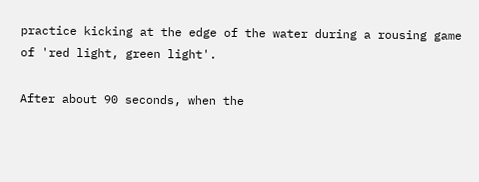practice kicking at the edge of the water during a rousing game of 'red light, green light'.

After about 90 seconds, when the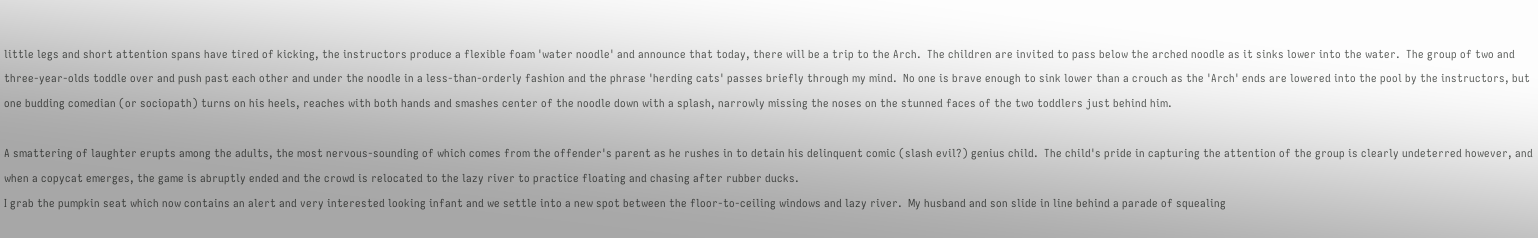little legs and short attention spans have tired of kicking, the instructors produce a flexible foam 'water noodle' and announce that today, there will be a trip to the Arch.  The children are invited to pass below the arched noodle as it sinks lower into the water.  The group of two and three-year-olds toddle over and push past each other and under the noodle in a less-than-orderly fashion and the phrase 'herding cats' passes briefly through my mind.  No one is brave enough to sink lower than a crouch as the 'Arch' ends are lowered into the pool by the instructors, but one budding comedian (or sociopath) turns on his heels, reaches with both hands and smashes center of the noodle down with a splash, narrowly missing the noses on the stunned faces of the two toddlers just behind him.

A smattering of laughter erupts among the adults, the most nervous-sounding of which comes from the offender's parent as he rushes in to detain his delinquent comic (slash evil?) genius child.  The child's pride in capturing the attention of the group is clearly undeterred however, and when a copycat emerges, the game is abruptly ended and the crowd is relocated to the lazy river to practice floating and chasing after rubber ducks.
I grab the pumpkin seat which now contains an alert and very interested looking infant and we settle into a new spot between the floor-to-ceiling windows and lazy river.  My husband and son slide in line behind a parade of squealing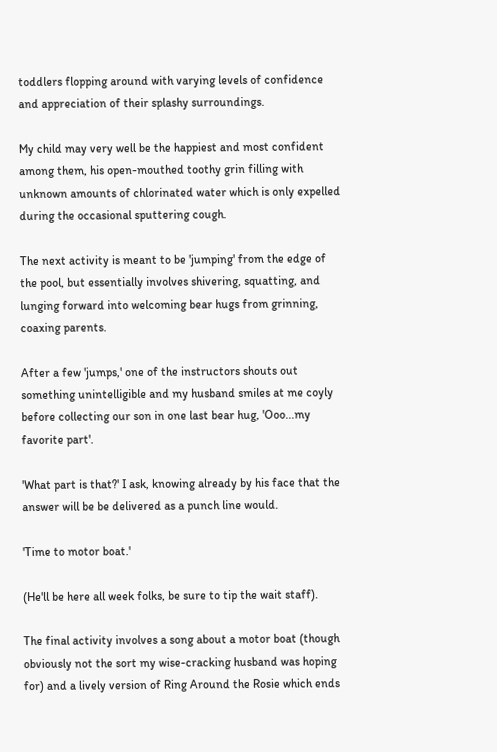toddlers flopping around with varying levels of confidence and appreciation of their splashy surroundings.

My child may very well be the happiest and most confident among them, his open-mouthed toothy grin filling with unknown amounts of chlorinated water which is only expelled during the occasional sputtering cough.

The next activity is meant to be 'jumping' from the edge of the pool, but essentially involves shivering, squatting, and lunging forward into welcoming bear hugs from grinning, coaxing parents.

After a few 'jumps,' one of the instructors shouts out something unintelligible and my husband smiles at me coyly before collecting our son in one last bear hug, 'Ooo...my favorite part'.

'What part is that?' I ask, knowing already by his face that the answer will be be delivered as a punch line would.

'Time to motor boat.'

(He'll be here all week folks, be sure to tip the wait staff).

The final activity involves a song about a motor boat (though obviously not the sort my wise-cracking husband was hoping for) and a lively version of Ring Around the Rosie which ends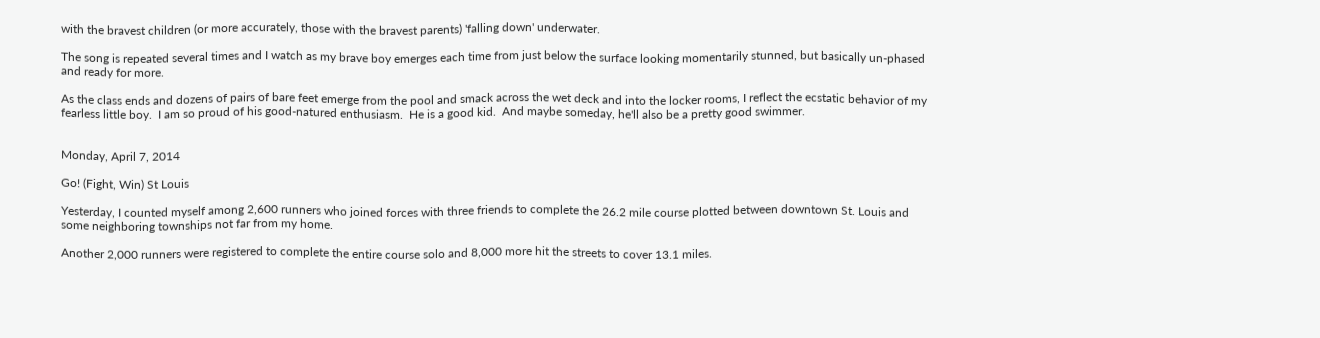with the bravest children (or more accurately, those with the bravest parents) 'falling down' underwater.

The song is repeated several times and I watch as my brave boy emerges each time from just below the surface looking momentarily stunned, but basically un-phased and ready for more.

As the class ends and dozens of pairs of bare feet emerge from the pool and smack across the wet deck and into the locker rooms, I reflect the ecstatic behavior of my fearless little boy.  I am so proud of his good-natured enthusiasm.  He is a good kid.  And maybe someday, he'll also be a pretty good swimmer.


Monday, April 7, 2014

Go! (Fight, Win) St Louis

Yesterday, I counted myself among 2,600 runners who joined forces with three friends to complete the 26.2 mile course plotted between downtown St. Louis and some neighboring townships not far from my home.

Another 2,000 runners were registered to complete the entire course solo and 8,000 more hit the streets to cover 13.1 miles.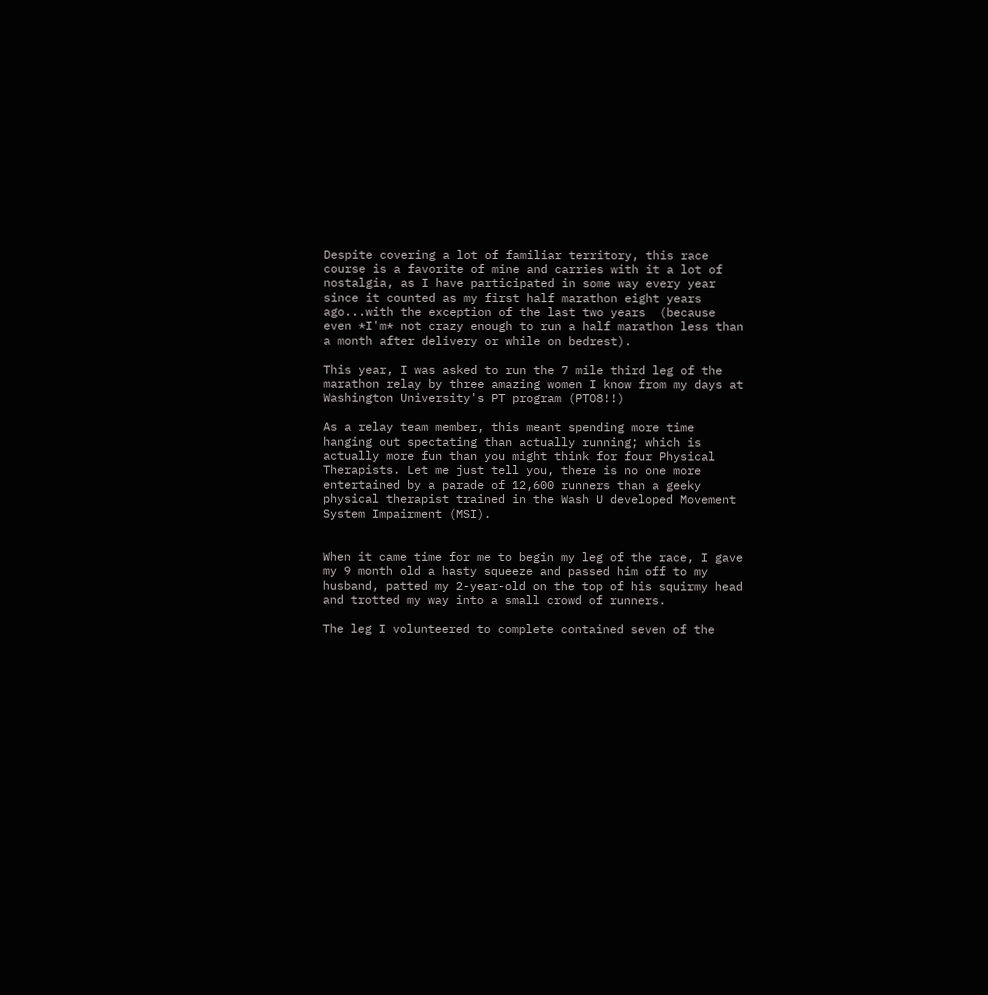Despite covering a lot of familiar territory, this race course is a favorite of mine and carries with it a lot of nostalgia, as I have participated in some way every year since it counted as my first half marathon eight years ago...with the exception of the last two years  (because even *I'm* not crazy enough to run a half marathon less than a month after delivery or while on bedrest).

This year, I was asked to run the 7 mile third leg of the marathon relay by three amazing women I know from my days at Washington University's PT program (PTO8!!)

As a relay team member, this meant spending more time hanging out spectating than actually running; which is actually more fun than you might think for four Physical Therapists. Let me just tell you, there is no one more entertained by a parade of 12,600 runners than a geeky physical therapist trained in the Wash U developed Movement System Impairment (MSI).


When it came time for me to begin my leg of the race, I gave my 9 month old a hasty squeeze and passed him off to my husband, patted my 2-year-old on the top of his squirmy head and trotted my way into a small crowd of runners.

The leg I volunteered to complete contained seven of the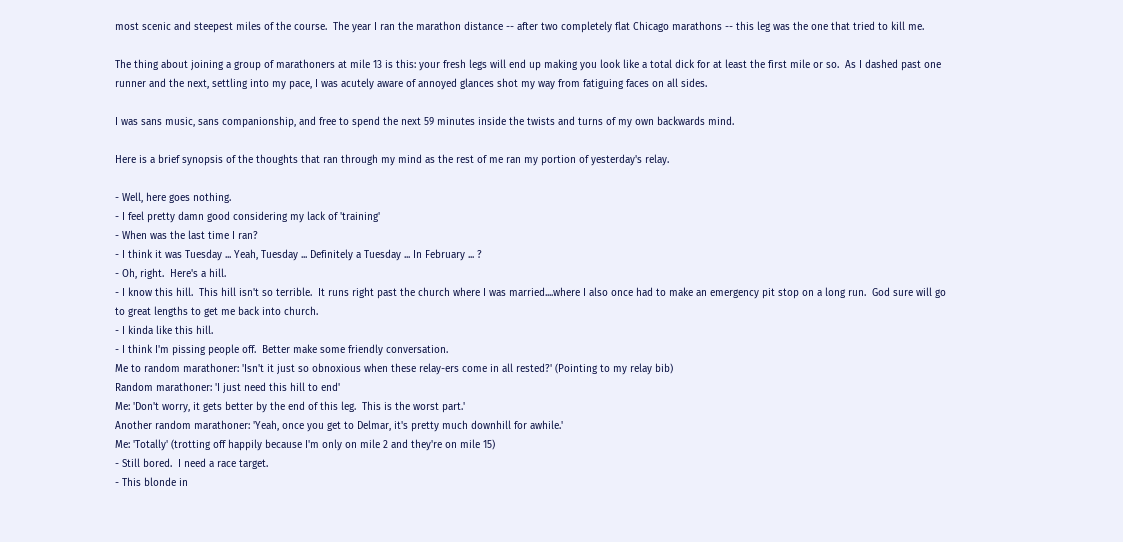most scenic and steepest miles of the course.  The year I ran the marathon distance -- after two completely flat Chicago marathons -- this leg was the one that tried to kill me.

The thing about joining a group of marathoners at mile 13 is this: your fresh legs will end up making you look like a total dick for at least the first mile or so.  As I dashed past one runner and the next, settling into my pace, I was acutely aware of annoyed glances shot my way from fatiguing faces on all sides.

I was sans music, sans companionship, and free to spend the next 59 minutes inside the twists and turns of my own backwards mind.

Here is a brief synopsis of the thoughts that ran through my mind as the rest of me ran my portion of yesterday's relay.

- Well, here goes nothing.
- I feel pretty damn good considering my lack of 'training'
- When was the last time I ran?
- I think it was Tuesday ... Yeah, Tuesday ... Definitely a Tuesday ... In February ... ?
- Oh, right.  Here's a hill.
- I know this hill.  This hill isn't so terrible.  It runs right past the church where I was married....where I also once had to make an emergency pit stop on a long run.  God sure will go to great lengths to get me back into church.
- I kinda like this hill.
- I think I'm pissing people off.  Better make some friendly conversation.
Me to random marathoner: 'Isn't it just so obnoxious when these relay-ers come in all rested?' (Pointing to my relay bib)
Random marathoner: 'I just need this hill to end'
Me: 'Don't worry, it gets better by the end of this leg.  This is the worst part.'
Another random marathoner: 'Yeah, once you get to Delmar, it's pretty much downhill for awhile.'
Me: 'Totally' (trotting off happily because I'm only on mile 2 and they're on mile 15)
- Still bored.  I need a race target.
- This blonde in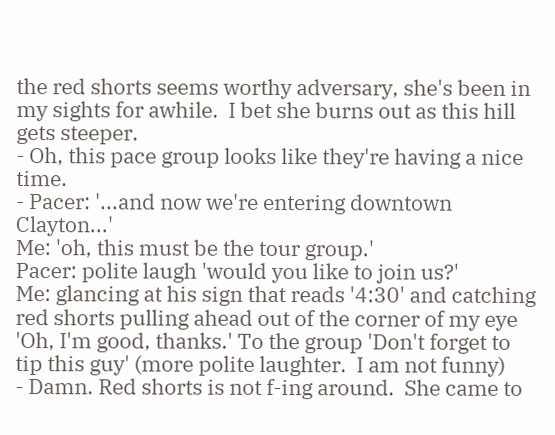the red shorts seems worthy adversary, she's been in my sights for awhile.  I bet she burns out as this hill gets steeper.
- Oh, this pace group looks like they're having a nice time.
- Pacer: '...and now we're entering downtown Clayton...'
Me: 'oh, this must be the tour group.'
Pacer: polite laugh 'would you like to join us?'
Me: glancing at his sign that reads '4:30' and catching red shorts pulling ahead out of the corner of my eye 'Oh, I'm good, thanks.' To the group 'Don't forget to tip this guy' (more polite laughter.  I am not funny)
- Damn. Red shorts is not f-ing around.  She came to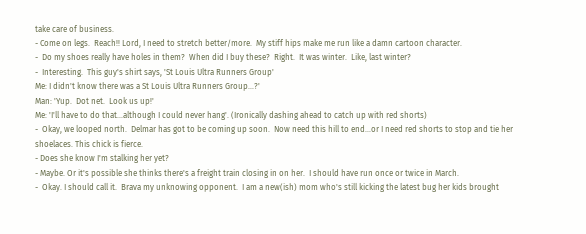take care of business.
- Come on legs.  Reach!! Lord, I need to stretch better/more.  My stiff hips make me run like a damn cartoon character.
-  Do my shoes really have holes in them?  When did I buy these?  Right.  It was winter.  Like, last winter?
-  Interesting.  This guy's shirt says, 'St Louis Ultra Runners Group'
Me: I didn't know there was a St Louis Ultra Runners Group...?'
Man: 'Yup.  Dot net.  Look us up!'
Me: 'I'll have to do that...although I could never hang'. (Ironically dashing ahead to catch up with red shorts)
-  Okay, we looped north.  Delmar has got to be coming up soon.  Now need this hill to end...or I need red shorts to stop and tie her shoelaces. This chick is fierce.
- Does she know I'm stalking her yet?
- Maybe. Or it's possible she thinks there's a freight train closing in on her.  I should have run once or twice in March.
-  Okay. I should call it.  Brava my unknowing opponent.  I am a new(ish) mom who's still kicking the latest bug her kids brought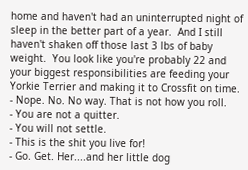home and haven't had an uninterrupted night of sleep in the better part of a year.  And I still haven't shaken off those last 3 lbs of baby weight.  You look like you're probably 22 and your biggest responsibilities are feeding your Yorkie Terrier and making it to Crossfit on time.
- Nope. No. No way. That is not how you roll.
- You are not a quitter.
- You will not settle.
- This is the shit you live for!
- Go. Get. Her....and her little dog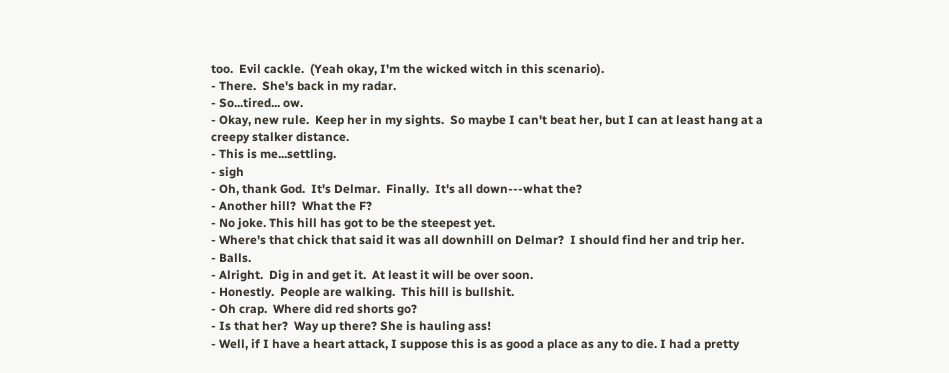too.  Evil cackle.  (Yeah okay, I'm the wicked witch in this scenario).
- There.  She's back in my radar.
- So...tired... ow.
- Okay, new rule.  Keep her in my sights.  So maybe I can't beat her, but I can at least hang at a creepy stalker distance.
- This is me...settling.
- sigh
- Oh, thank God.  It's Delmar.  Finally.  It's all down---what the?
- Another hill?  What the F?
- No joke. This hill has got to be the steepest yet.
- Where's that chick that said it was all downhill on Delmar?  I should find her and trip her.
- Balls.
- Alright.  Dig in and get it.  At least it will be over soon.
- Honestly.  People are walking.  This hill is bullshit.
- Oh crap.  Where did red shorts go?
- Is that her?  Way up there? She is hauling ass!
- Well, if I have a heart attack, I suppose this is as good a place as any to die. I had a pretty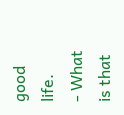good life.
- What is that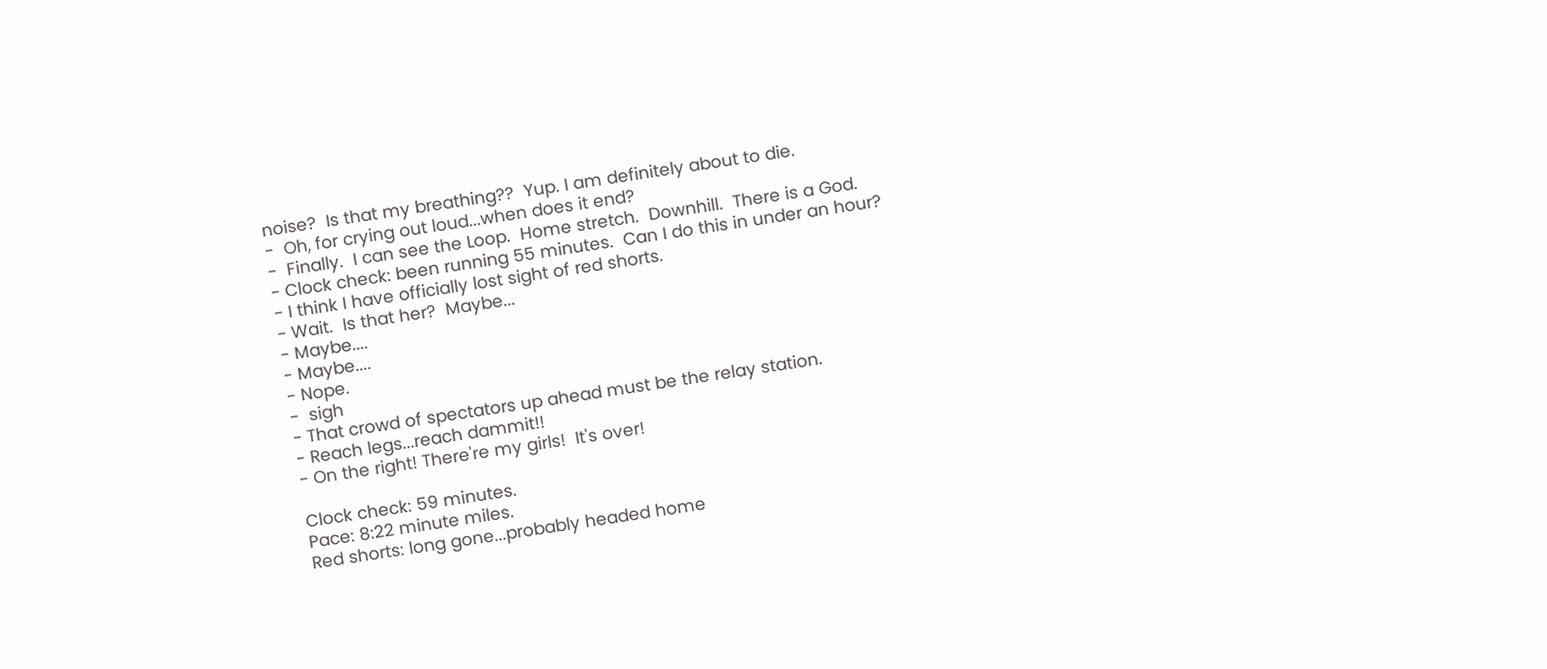noise?  Is that my breathing??  Yup. I am definitely about to die.
-  Oh, for crying out loud...when does it end?
-  Finally.  I can see the Loop.  Home stretch.  Downhill.  There is a God.
- Clock check: been running 55 minutes.  Can I do this in under an hour?
- I think I have officially lost sight of red shorts.
- Wait.  Is that her?  Maybe...
- Maybe....
- Maybe....
- Nope.
-  sigh
- That crowd of spectators up ahead must be the relay station.
- Reach legs...reach dammit!!
- On the right! There're my girls!  It's over!

Clock check: 59 minutes.
Pace: 8:22 minute miles.
Red shorts: long gone...probably headed home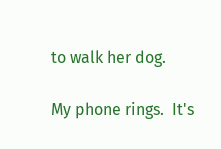to walk her dog.

My phone rings.  It's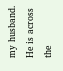my husband.  He is across the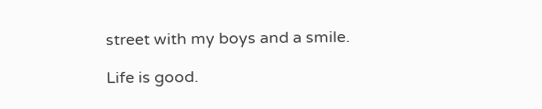street with my boys and a smile.

Life is good.